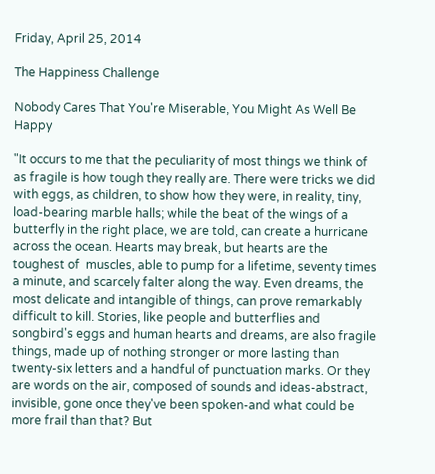Friday, April 25, 2014

The Happiness Challenge

Nobody Cares That You're Miserable, You Might As Well Be Happy

"It occurs to me that the peculiarity of most things we think of as fragile is how tough they really are. There were tricks we did with eggs, as children, to show how they were, in reality, tiny, load-bearing marble halls; while the beat of the wings of a butterfly in the right place, we are told, can create a hurricane across the ocean. Hearts may break, but hearts are the toughest of  muscles, able to pump for a lifetime, seventy times a minute, and scarcely falter along the way. Even dreams, the most delicate and intangible of things, can prove remarkably difficult to kill. Stories, like people and butterflies and songbird's eggs and human hearts and dreams, are also fragile things, made up of nothing stronger or more lasting than twenty-six letters and a handful of punctuation marks. Or they are words on the air, composed of sounds and ideas-abstract, invisible, gone once they've been spoken-and what could be more frail than that? But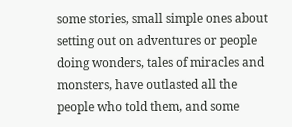some stories, small simple ones about setting out on adventures or people doing wonders, tales of miracles and monsters, have outlasted all the people who told them, and some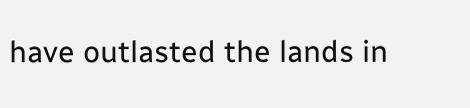have outlasted the lands in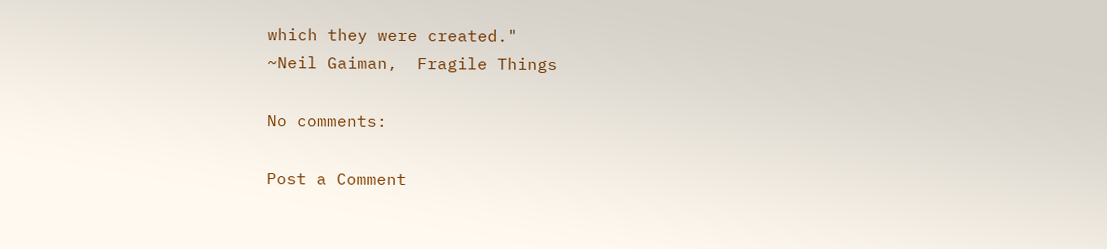which they were created."
~Neil Gaiman,  Fragile Things

No comments:

Post a Comment